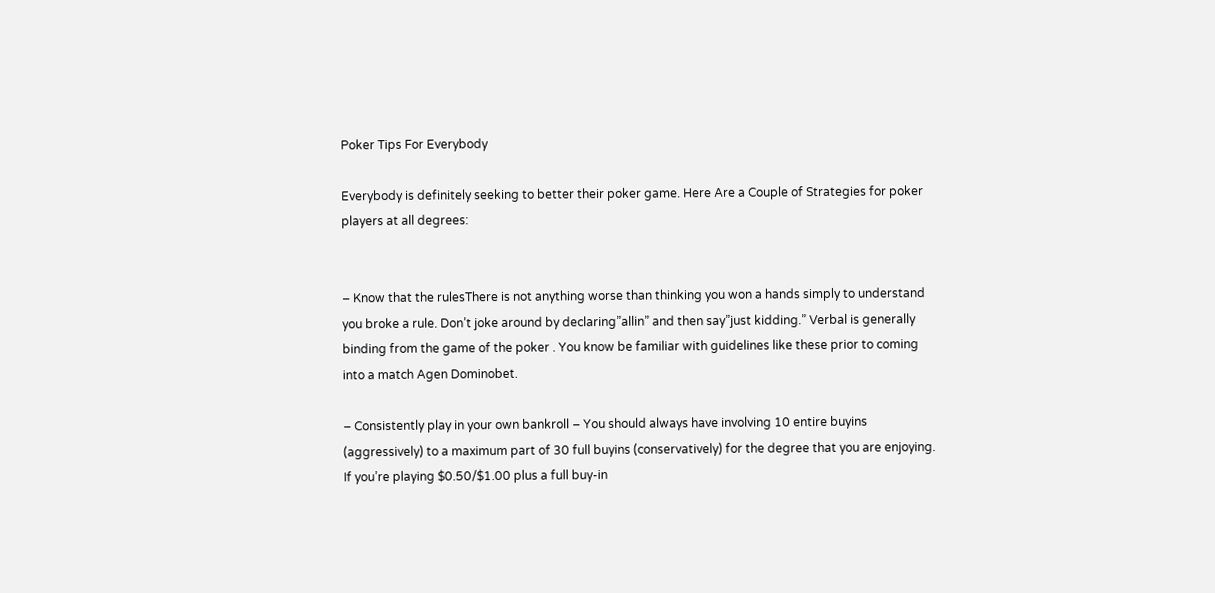Poker Tips For Everybody

Everybody is definitely seeking to better their poker game. Here Are a Couple of Strategies for poker players at all degrees:


– Know that the rulesThere is not anything worse than thinking you won a hands simply to understand you broke a rule. Don’t joke around by declaring”allin” and then say”just kidding.” Verbal is generally binding from the game of the poker . You know be familiar with guidelines like these prior to coming into a match Agen Dominobet.

– Consistently play in your own bankroll – You should always have involving 10 entire buyins (aggressively) to a maximum part of 30 full buyins (conservatively) for the degree that you are enjoying. If you’re playing $0.50/$1.00 plus a full buy-in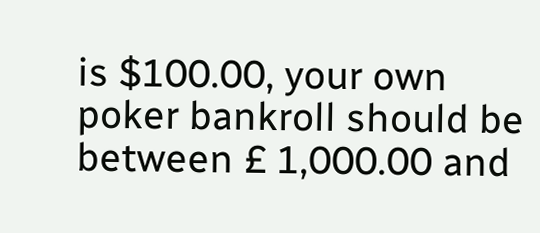is $100.00, your own poker bankroll should be between £ 1,000.00 and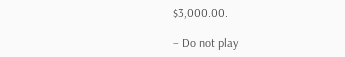$3,000.00.

– Do not play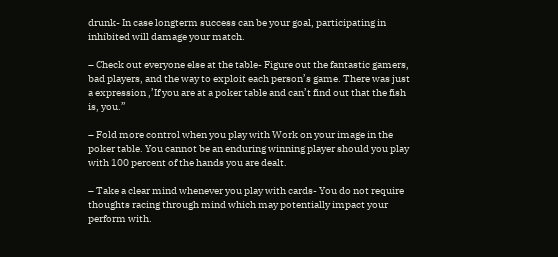drunk- In case longterm success can be your goal, participating in inhibited will damage your match.

– Check out everyone else at the table- Figure out the fantastic gamers, bad players, and the way to exploit each person’s game. There was just a expression ,’If you are at a poker table and can’t find out that the fish is, you.”

– Fold more control when you play with Work on your image in the poker table. You cannot be an enduring winning player should you play with 100 percent of the hands you are dealt.

– Take a clear mind whenever you play with cards- You do not require thoughts racing through mind which may potentially impact your perform with.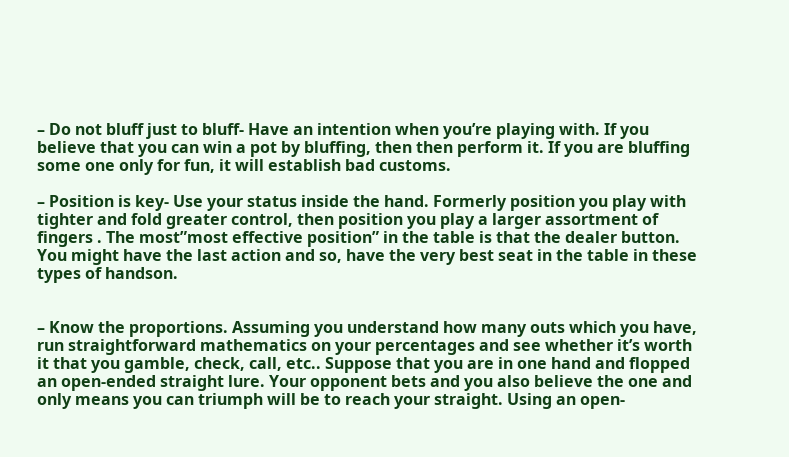– Do not bluff just to bluff- Have an intention when you’re playing with. If you believe that you can win a pot by bluffing, then then perform it. If you are bluffing some one only for fun, it will establish bad customs.

– Position is key- Use your status inside the hand. Formerly position you play with tighter and fold greater control, then position you play a larger assortment of fingers . The most”most effective position” in the table is that the dealer button. You might have the last action and so, have the very best seat in the table in these types of handson.


– Know the proportions. Assuming you understand how many outs which you have, run straightforward mathematics on your percentages and see whether it’s worth it that you gamble, check, call, etc.. Suppose that you are in one hand and flopped an open-ended straight lure. Your opponent bets and you also believe the one and only means you can triumph will be to reach your straight. Using an open-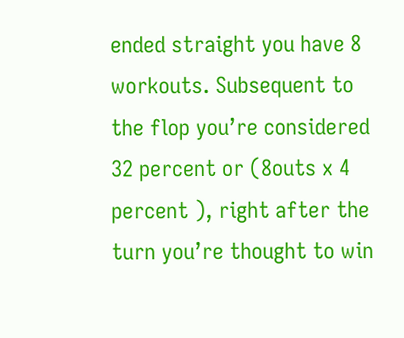ended straight you have 8 workouts. Subsequent to the flop you’re considered 32 percent or (8outs x 4 percent ), right after the turn you’re thought to win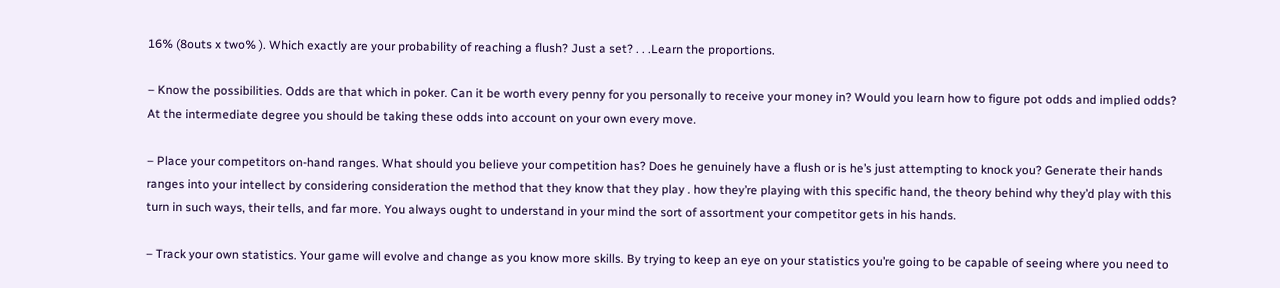16% (8outs x two% ). Which exactly are your probability of reaching a flush? Just a set? . . .Learn the proportions.

– Know the possibilities. Odds are that which in poker. Can it be worth every penny for you personally to receive your money in? Would you learn how to figure pot odds and implied odds? At the intermediate degree you should be taking these odds into account on your own every move.

– Place your competitors on-hand ranges. What should you believe your competition has? Does he genuinely have a flush or is he’s just attempting to knock you? Generate their hands ranges into your intellect by considering consideration the method that they know that they play . how they’re playing with this specific hand, the theory behind why they’d play with this turn in such ways, their tells, and far more. You always ought to understand in your mind the sort of assortment your competitor gets in his hands.

– Track your own statistics. Your game will evolve and change as you know more skills. By trying to keep an eye on your statistics you’re going to be capable of seeing where you need to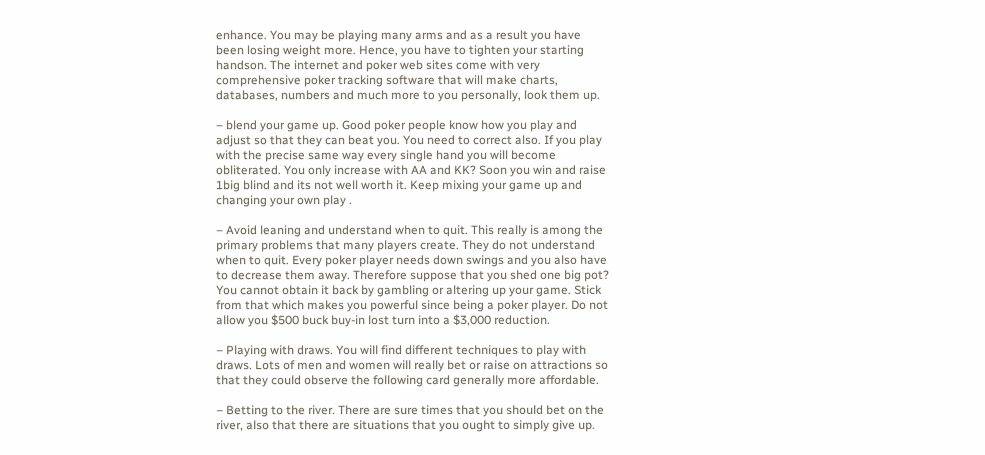enhance. You may be playing many arms and as a result you have been losing weight more. Hence, you have to tighten your starting handson. The internet and poker web sites come with very comprehensive poker tracking software that will make charts, databases, numbers and much more to you personally, look them up.

– blend your game up. Good poker people know how you play and adjust so that they can beat you. You need to correct also. If you play with the precise same way every single hand you will become obliterated. You only increase with AA and KK? Soon you win and raise 1big blind and its not well worth it. Keep mixing your game up and changing your own play .

– Avoid leaning and understand when to quit. This really is among the primary problems that many players create. They do not understand when to quit. Every poker player needs down swings and you also have to decrease them away. Therefore suppose that you shed one big pot? You cannot obtain it back by gambling or altering up your game. Stick from that which makes you powerful since being a poker player. Do not allow you $500 buck buy-in lost turn into a $3,000 reduction.

– Playing with draws. You will find different techniques to play with draws. Lots of men and women will really bet or raise on attractions so that they could observe the following card generally more affordable.

– Betting to the river. There are sure times that you should bet on the river, also that there are situations that you ought to simply give up.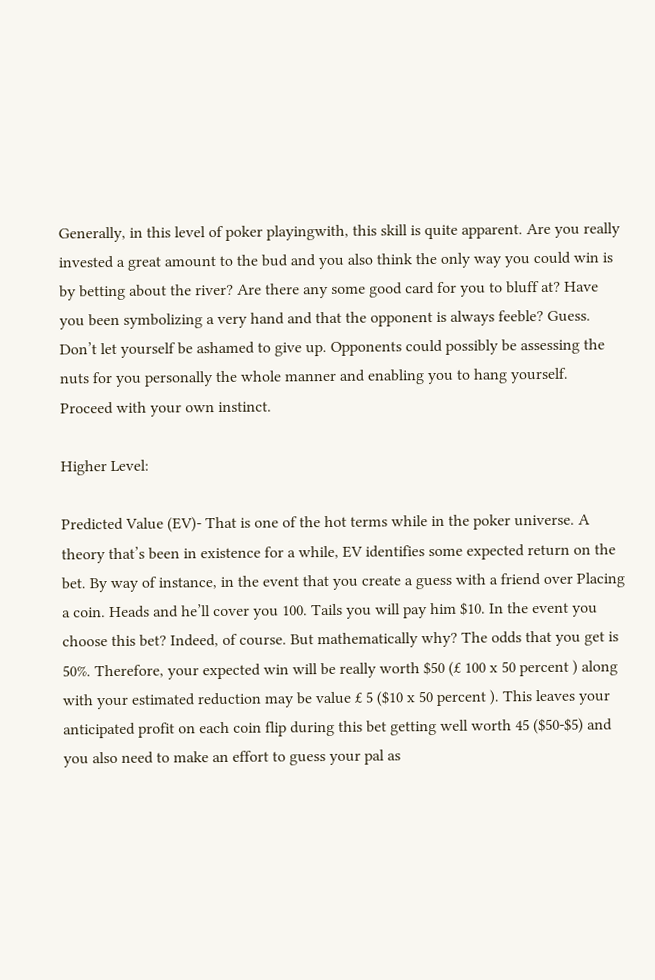Generally, in this level of poker playingwith, this skill is quite apparent. Are you really invested a great amount to the bud and you also think the only way you could win is by betting about the river? Are there any some good card for you to bluff at? Have you been symbolizing a very hand and that the opponent is always feeble? Guess. Don’t let yourself be ashamed to give up. Opponents could possibly be assessing the nuts for you personally the whole manner and enabling you to hang yourself. Proceed with your own instinct.

Higher Level:

Predicted Value (EV)- That is one of the hot terms while in the poker universe. A theory that’s been in existence for a while, EV identifies some expected return on the bet. By way of instance, in the event that you create a guess with a friend over Placing a coin. Heads and he’ll cover you 100. Tails you will pay him $10. In the event you choose this bet? Indeed, of course. But mathematically why? The odds that you get is 50%. Therefore, your expected win will be really worth $50 (£ 100 x 50 percent ) along with your estimated reduction may be value £ 5 ($10 x 50 percent ). This leaves your anticipated profit on each coin flip during this bet getting well worth 45 ($50-$5) and you also need to make an effort to guess your pal as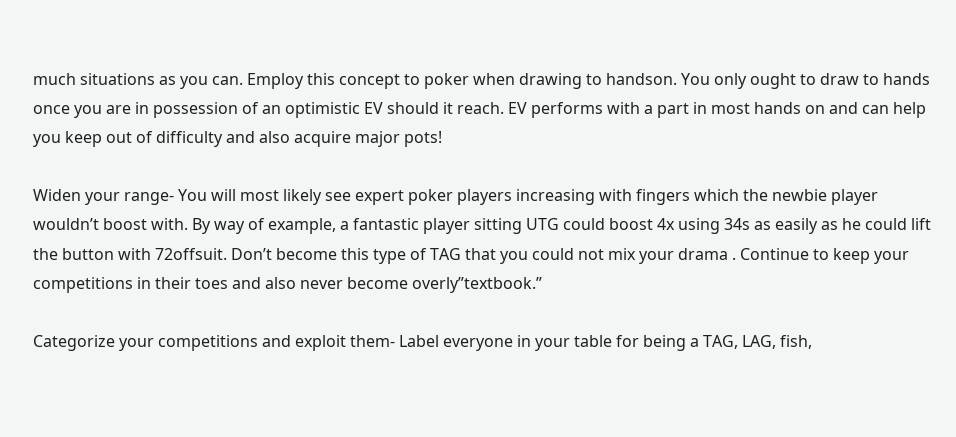much situations as you can. Employ this concept to poker when drawing to handson. You only ought to draw to hands once you are in possession of an optimistic EV should it reach. EV performs with a part in most hands on and can help you keep out of difficulty and also acquire major pots!

Widen your range- You will most likely see expert poker players increasing with fingers which the newbie player wouldn’t boost with. By way of example, a fantastic player sitting UTG could boost 4x using 34s as easily as he could lift the button with 72offsuit. Don’t become this type of TAG that you could not mix your drama . Continue to keep your competitions in their toes and also never become overly”textbook.”

Categorize your competitions and exploit them- Label everyone in your table for being a TAG, LAG, fish,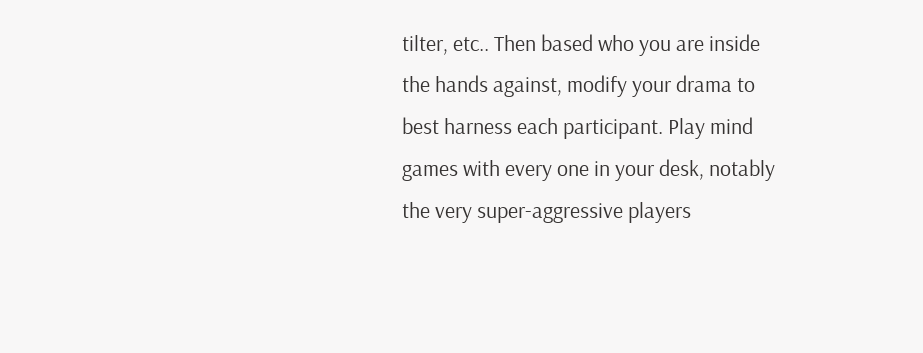tilter, etc.. Then based who you are inside the hands against, modify your drama to best harness each participant. Play mind games with every one in your desk, notably the very super-aggressive players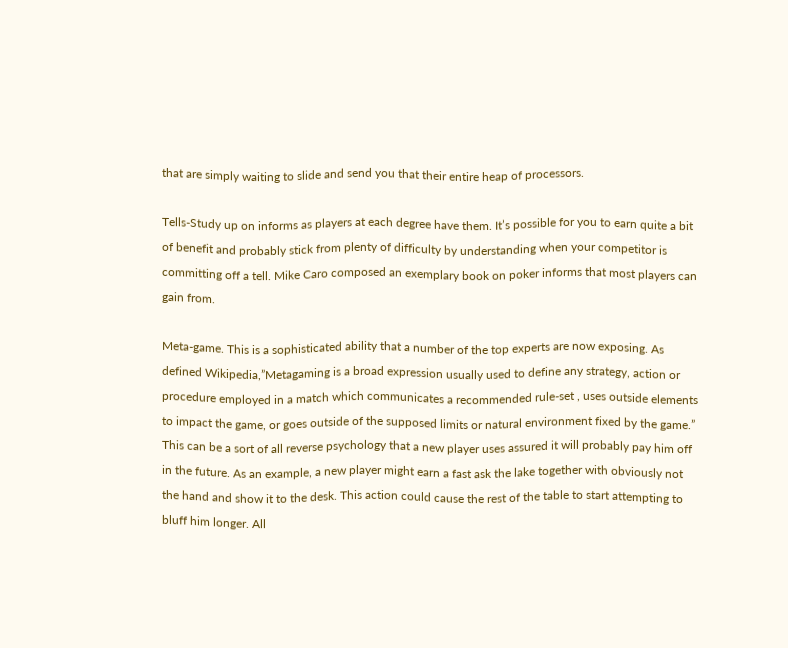that are simply waiting to slide and send you that their entire heap of processors.

Tells-Study up on informs as players at each degree have them. It’s possible for you to earn quite a bit of benefit and probably stick from plenty of difficulty by understanding when your competitor is committing off a tell. Mike Caro composed an exemplary book on poker informs that most players can gain from.

Meta-game. This is a sophisticated ability that a number of the top experts are now exposing. As defined Wikipedia,”Metagaming is a broad expression usually used to define any strategy, action or procedure employed in a match which communicates a recommended rule-set , uses outside elements to impact the game, or goes outside of the supposed limits or natural environment fixed by the game.” This can be a sort of all reverse psychology that a new player uses assured it will probably pay him off in the future. As an example, a new player might earn a fast ask the lake together with obviously not the hand and show it to the desk. This action could cause the rest of the table to start attempting to bluff him longer. All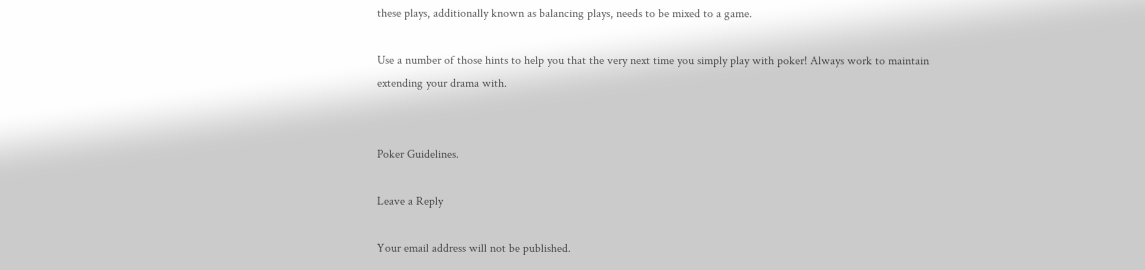these plays, additionally known as balancing plays, needs to be mixed to a game.

Use a number of those hints to help you that the very next time you simply play with poker! Always work to maintain extending your drama with.


Poker Guidelines.

Leave a Reply

Your email address will not be published.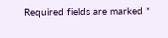Required fields are marked *